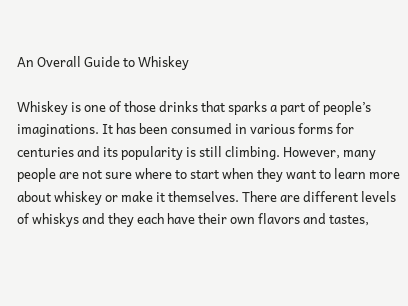An Overall Guide to Whiskey

Whiskey is one of those drinks that sparks a part of people’s imaginations. It has been consumed in various forms for centuries and its popularity is still climbing. However, many people are not sure where to start when they want to learn more about whiskey or make it themselves. There are different levels of whiskys and they each have their own flavors and tastes,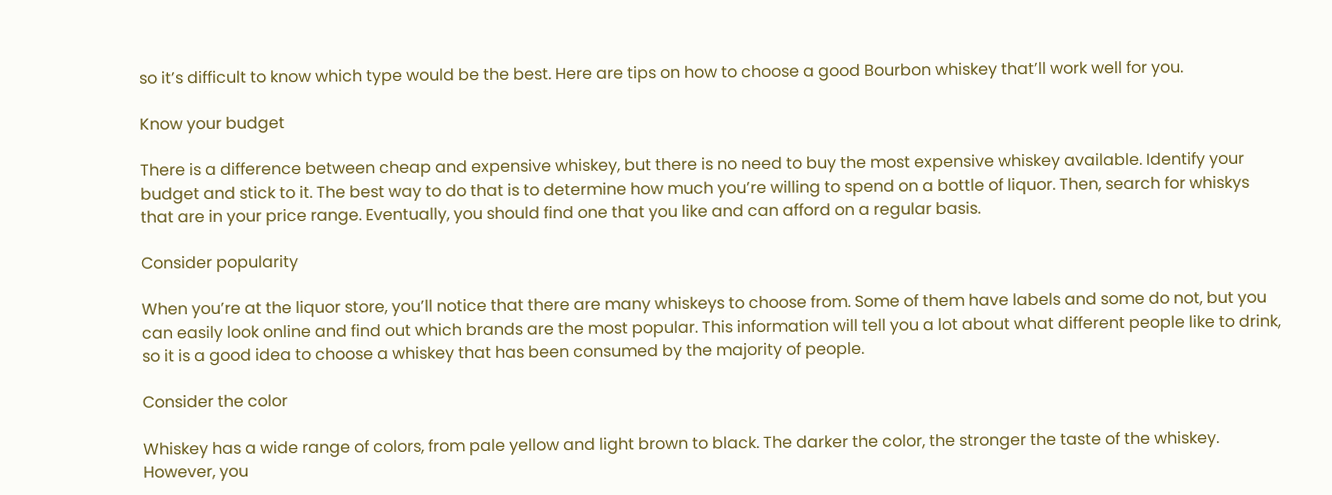so it’s difficult to know which type would be the best. Here are tips on how to choose a good Bourbon whiskey that’ll work well for you.

Know your budget

There is a difference between cheap and expensive whiskey, but there is no need to buy the most expensive whiskey available. Identify your budget and stick to it. The best way to do that is to determine how much you’re willing to spend on a bottle of liquor. Then, search for whiskys that are in your price range. Eventually, you should find one that you like and can afford on a regular basis.

Consider popularity

When you’re at the liquor store, you’ll notice that there are many whiskeys to choose from. Some of them have labels and some do not, but you can easily look online and find out which brands are the most popular. This information will tell you a lot about what different people like to drink, so it is a good idea to choose a whiskey that has been consumed by the majority of people.

Consider the color

Whiskey has a wide range of colors, from pale yellow and light brown to black. The darker the color, the stronger the taste of the whiskey. However, you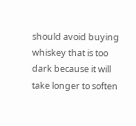should avoid buying whiskey that is too dark because it will take longer to soften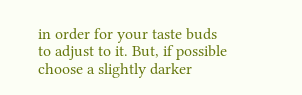in order for your taste buds to adjust to it. But, if possible choose a slightly darker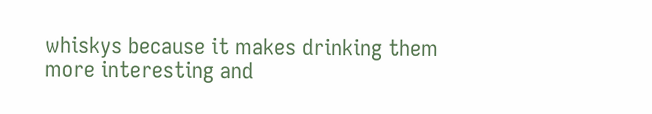whiskys because it makes drinking them more interesting and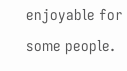enjoyable for some people.